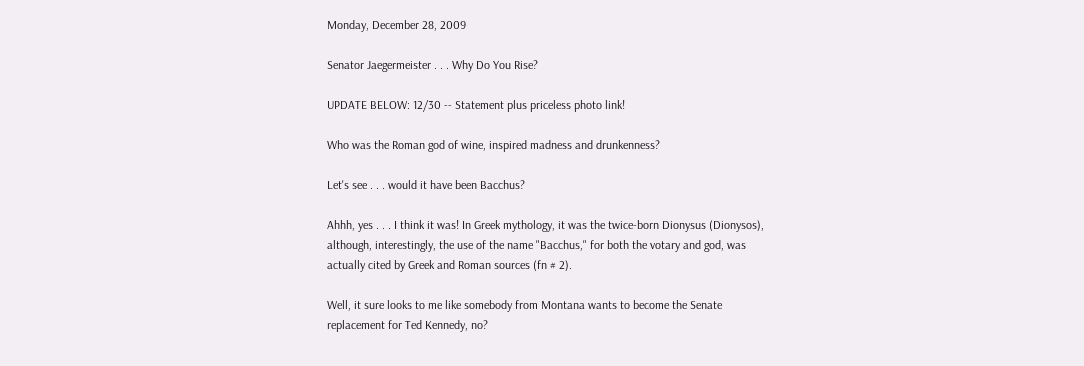Monday, December 28, 2009

Senator Jaegermeister . . . Why Do You Rise?

UPDATE BELOW: 12/30 -- Statement plus priceless photo link!

Who was the Roman god of wine, inspired madness and drunkenness?

Let's see . . . would it have been Bacchus?

Ahhh, yes . . . I think it was! In Greek mythology, it was the twice-born Dionysus (Dionysos), although, interestingly, the use of the name "Bacchus," for both the votary and god, was actually cited by Greek and Roman sources (fn # 2).

Well, it sure looks to me like somebody from Montana wants to become the Senate replacement for Ted Kennedy, no?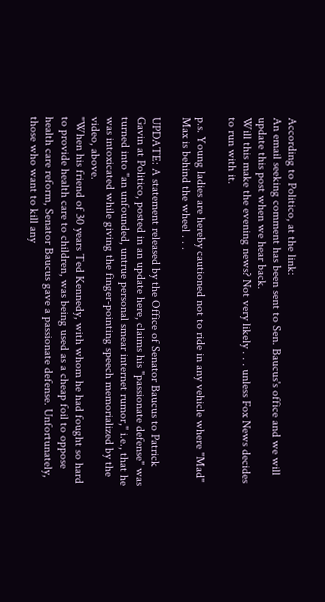According to Politico, at the link:
An email seeking comment has been sent to Sen. Baucus's office and we will update this post when we hear back.
Will this make the evening news? Not very likely . . . unless Fox News decides to run with it.

p.s. Young ladies are hereby cautioned not to ride in any vehicle where "Mad" Max is behind the wheel . . .

UPDATE: A statement released by the Office of Senator Baucus to Patrick Gavin at Politico, posted in an update here, claims his "passionate defense" was turned into "an unfounded, untrue personal smear internet rumor," i.e., that he was intoxicated while giving the finger-pointing speech memorialized by the video, above.
"When his friend of 30 years Ted Kennedy, with whom he had fought so hard to provide health care to children, was being used as a cheap foil to oppose health care reform, Senator Baucus gave a passionate defense. Unfortunately, those who want to kill any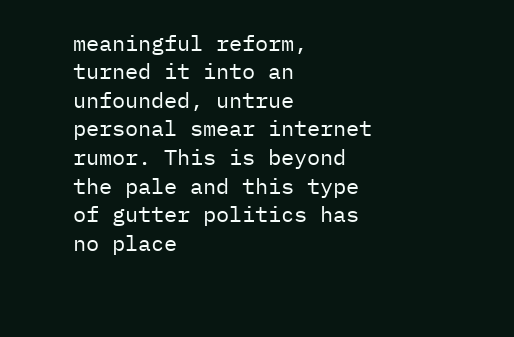meaningful reform, turned it into an unfounded, untrue personal smear internet rumor. This is beyond the pale and this type of gutter politics has no place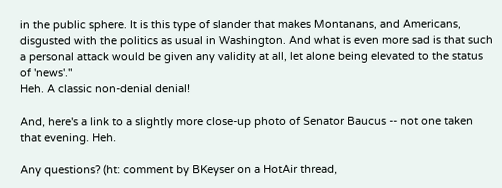in the public sphere. It is this type of slander that makes Montanans, and Americans, disgusted with the politics as usual in Washington. And what is even more sad is that such a personal attack would be given any validity at all, let alone being elevated to the status of 'news'."
Heh. A classic non-denial denial!

And, here's a link to a slightly more close-up photo of Senator Baucus -- not one taken that evening. Heh.

Any questions? (ht: comment by BKeyser on a HotAir thread,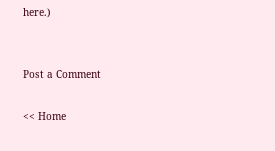here.)


Post a Comment

<< Home